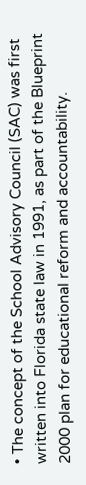• The concept of the School Advisory Council (SAC) was first written into Florida state law in 1991, as part of the Blueprint 2000 plan for educational reform and accountability.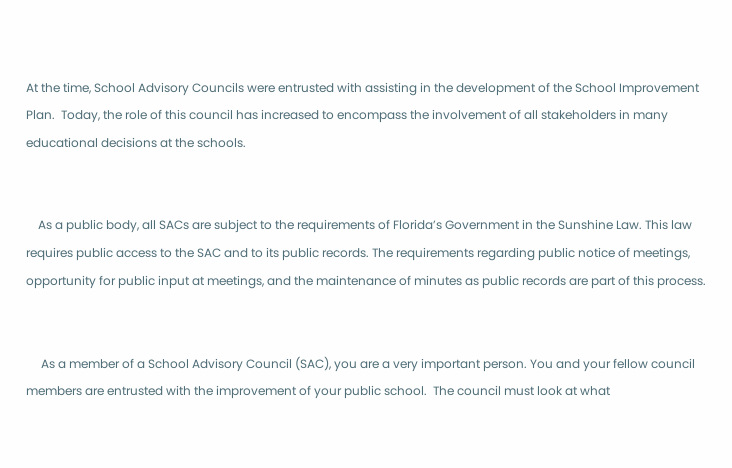At the time, School Advisory Councils were entrusted with assisting in the development of the School Improvement Plan.  Today, the role of this council has increased to encompass the involvement of all stakeholders in many educational decisions at the schools.


    As a public body, all SACs are subject to the requirements of Florida’s Government in the Sunshine Law. This law requires public access to the SAC and to its public records. The requirements regarding public notice of meetings, opportunity for public input at meetings, and the maintenance of minutes as public records are part of this process.


     As a member of a School Advisory Council (SAC), you are a very important person. You and your fellow council members are entrusted with the improvement of your public school.  The council must look at what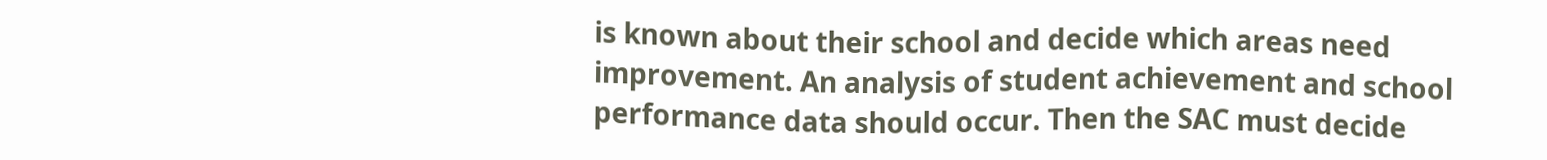is known about their school and decide which areas need improvement. An analysis of student achievement and school performance data should occur. Then the SAC must decide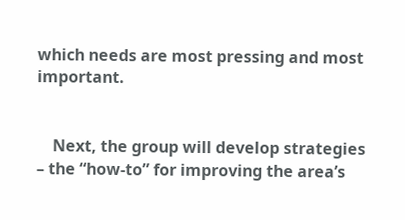which needs are most pressing and most important.


    Next, the group will develop strategies – the “how-to” for improving the area’s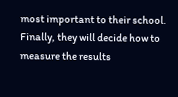most important to their school. Finally, they will decide how to measure the results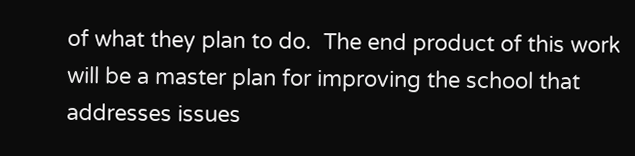of what they plan to do.  The end product of this work will be a master plan for improving the school that addresses issues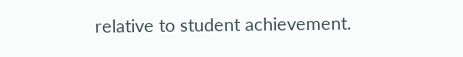relative to student achievement.